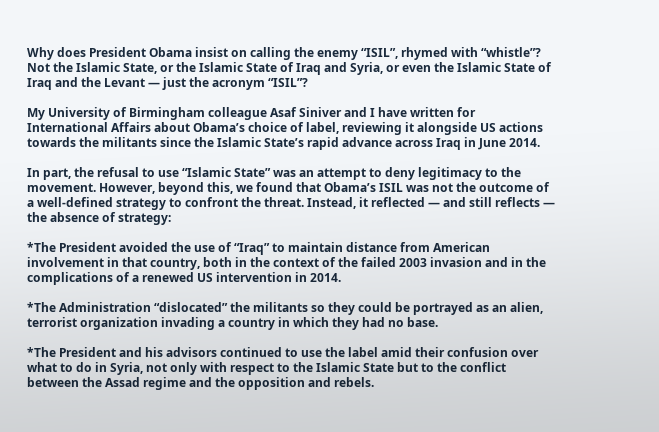Why does President Obama insist on calling the enemy “ISIL”, rhymed with “whistle”? Not the Islamic State, or the Islamic State of Iraq and Syria, or even the Islamic State of Iraq and the Levant — just the acronym “ISIL”?

My University of Birmingham colleague Asaf Siniver and I have written for International Affairs about Obama’s choice of label, reviewing it alongside US actions towards the militants since the Islamic State’s rapid advance across Iraq in June 2014.

In part, the refusal to use “Islamic State” was an attempt to deny legitimacy to the movement. However, beyond this, we found that Obama’s ISIL was not the outcome of a well-defined strategy to confront the threat. Instead, it reflected — and still reflects — the absence of strategy:

*The President avoided the use of “Iraq” to maintain distance from American involvement in that country, both in the context of the failed 2003 invasion and in the complications of a renewed US intervention in 2014.

*The Administration “dislocated” the militants so they could be portrayed as an alien, terrorist organization invading a country in which they had no base.

*The President and his advisors continued to use the label amid their confusion over what to do in Syria, not only with respect to the Islamic State but to the conflict between the Assad regime and the opposition and rebels.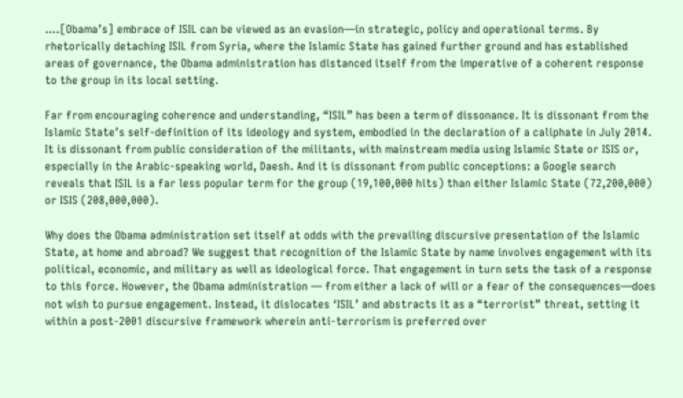….[Obama’s] embrace of ISIL can be viewed as an evasion—in strategic, policy and operational terms. By rhetorically detaching ISIL from Syria, where the Islamic State has gained further ground and has established areas of governance, the Obama administration has distanced itself from the imperative of a coherent response to the group in its local setting.

Far from encouraging coherence and understanding, “ISIL” has been a term of dissonance. It is dissonant from the Islamic State’s self-definition of its ideology and system, embodied in the declaration of a caliphate in July 2014. It is dissonant from public consideration of the militants, with mainstream media using Islamic State or ISIS or, especially in the Arabic-speaking world, Daesh. And it is dissonant from public conceptions: a Google search reveals that ISIL is a far less popular term for the group (19,100,000 hits) than either Islamic State (72,200,000) or ISIS (208,000,000).

Why does the Obama administration set itself at odds with the prevailing discursive presentation of the Islamic State, at home and abroad? We suggest that recognition of the Islamic State by name involves engagement with its political, economic, and military as well as ideological force. That engagement in turn sets the task of a response to this force. However, the Obama administration — from either a lack of will or a fear of the consequences—does not wish to pursue engagement. Instead, it dislocates ‘ISIL’ and abstracts it as a “terrorist” threat, setting it
within a post-2001 discursive framework wherein anti-terrorism is preferred over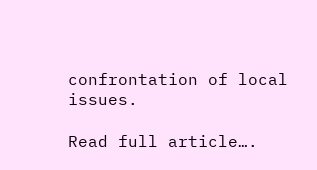confrontation of local issues.

Read full article….